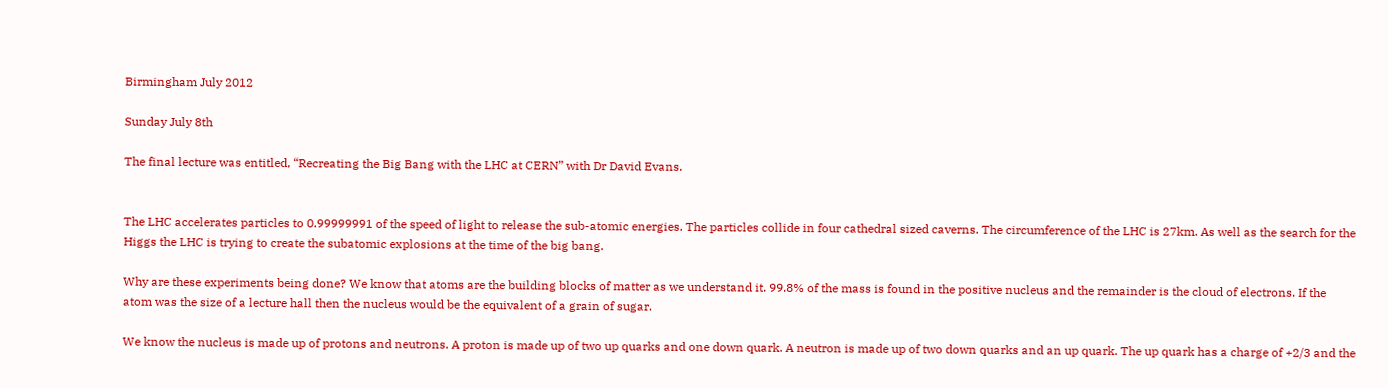Birmingham July 2012

Sunday July 8th

The final lecture was entitled, “Recreating the Big Bang with the LHC at CERN” with Dr David Evans.


The LHC accelerates particles to 0.99999991 of the speed of light to release the sub-atomic energies. The particles collide in four cathedral sized caverns. The circumference of the LHC is 27km. As well as the search for the Higgs the LHC is trying to create the subatomic explosions at the time of the big bang.

Why are these experiments being done? We know that atoms are the building blocks of matter as we understand it. 99.8% of the mass is found in the positive nucleus and the remainder is the cloud of electrons. If the atom was the size of a lecture hall then the nucleus would be the equivalent of a grain of sugar.

We know the nucleus is made up of protons and neutrons. A proton is made up of two up quarks and one down quark. A neutron is made up of two down quarks and an up quark. The up quark has a charge of +2/3 and the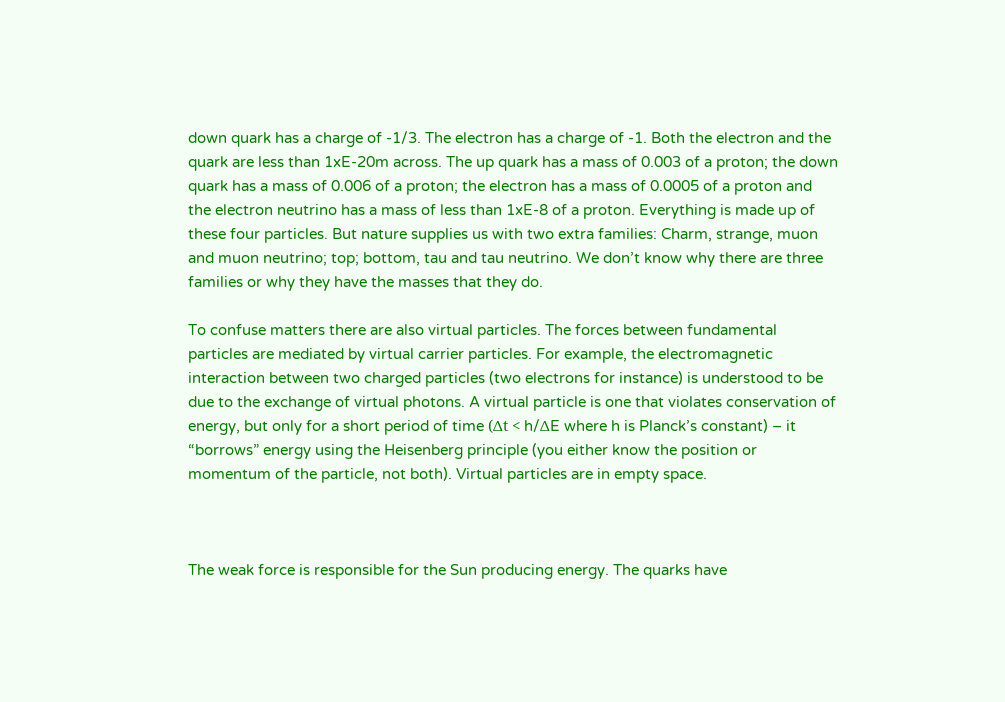down quark has a charge of -1/3. The electron has a charge of -1. Both the electron and the quark are less than 1xE-20m across. The up quark has a mass of 0.003 of a proton; the down quark has a mass of 0.006 of a proton; the electron has a mass of 0.0005 of a proton and the electron neutrino has a mass of less than 1xE-8 of a proton. Everything is made up of these four particles. But nature supplies us with two extra families: Charm, strange, muon and muon neutrino; top; bottom, tau and tau neutrino. We don’t know why there are three families or why they have the masses that they do.

To confuse matters there are also virtual particles. The forces between fundamental particles are mediated by virtual carrier particles. For example, the electromagnetic interaction between two charged particles (two electrons for instance) is understood to be due to the exchange of virtual photons. A virtual particle is one that violates conservation of energy, but only for a short period of time (Δt < h/ΔE where h is Planck’s constant) – it “borrows” energy using the Heisenberg principle (you either know the position or momentum of the particle, not both). Virtual particles are in empty space.



The weak force is responsible for the Sun producing energy. The quarks have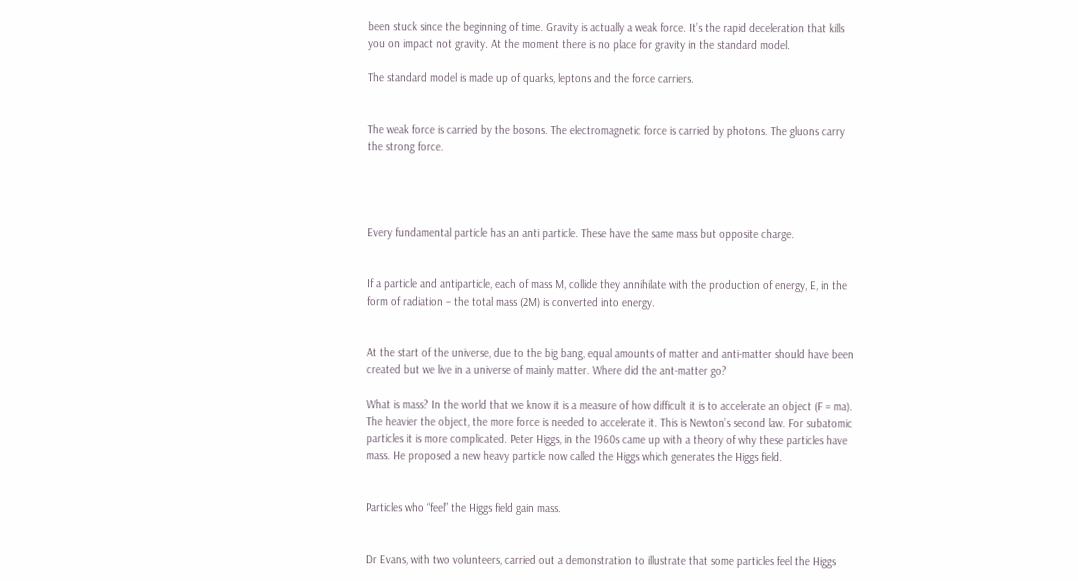been stuck since the beginning of time. Gravity is actually a weak force. It’s the rapid deceleration that kills you on impact not gravity. At the moment there is no place for gravity in the standard model.

The standard model is made up of quarks, leptons and the force carriers.


The weak force is carried by the bosons. The electromagnetic force is carried by photons. The gluons carry the strong force.




Every fundamental particle has an anti particle. These have the same mass but opposite charge.


If a particle and antiparticle, each of mass M, collide they annihilate with the production of energy, E, in the form of radiation – the total mass (2M) is converted into energy.


At the start of the universe, due to the big bang, equal amounts of matter and anti-matter should have been created but we live in a universe of mainly matter. Where did the ant-matter go?

What is mass? In the world that we know it is a measure of how difficult it is to accelerate an object (F = ma). The heavier the object, the more force is needed to accelerate it. This is Newton’s second law. For subatomic particles it is more complicated. Peter Higgs, in the 1960s came up with a theory of why these particles have mass. He proposed a new heavy particle now called the Higgs which generates the Higgs field.


Particles who “feel” the Higgs field gain mass.


Dr Evans, with two volunteers, carried out a demonstration to illustrate that some particles feel the Higgs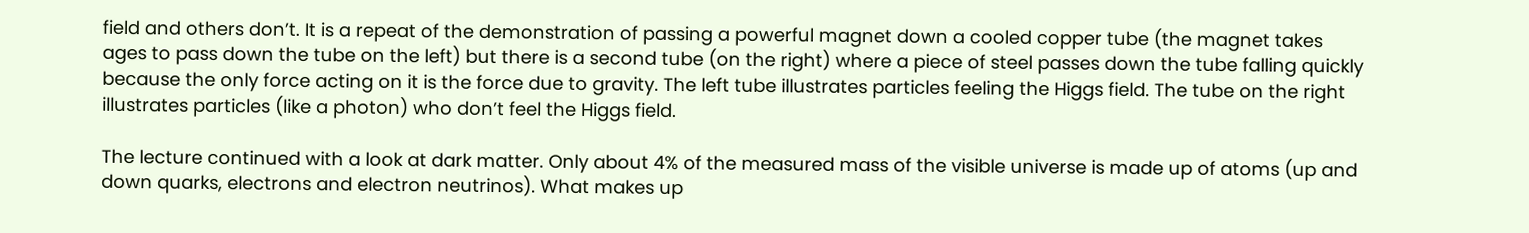field and others don’t. It is a repeat of the demonstration of passing a powerful magnet down a cooled copper tube (the magnet takes ages to pass down the tube on the left) but there is a second tube (on the right) where a piece of steel passes down the tube falling quickly because the only force acting on it is the force due to gravity. The left tube illustrates particles feeling the Higgs field. The tube on the right illustrates particles (like a photon) who don’t feel the Higgs field.

The lecture continued with a look at dark matter. Only about 4% of the measured mass of the visible universe is made up of atoms (up and down quarks, electrons and electron neutrinos). What makes up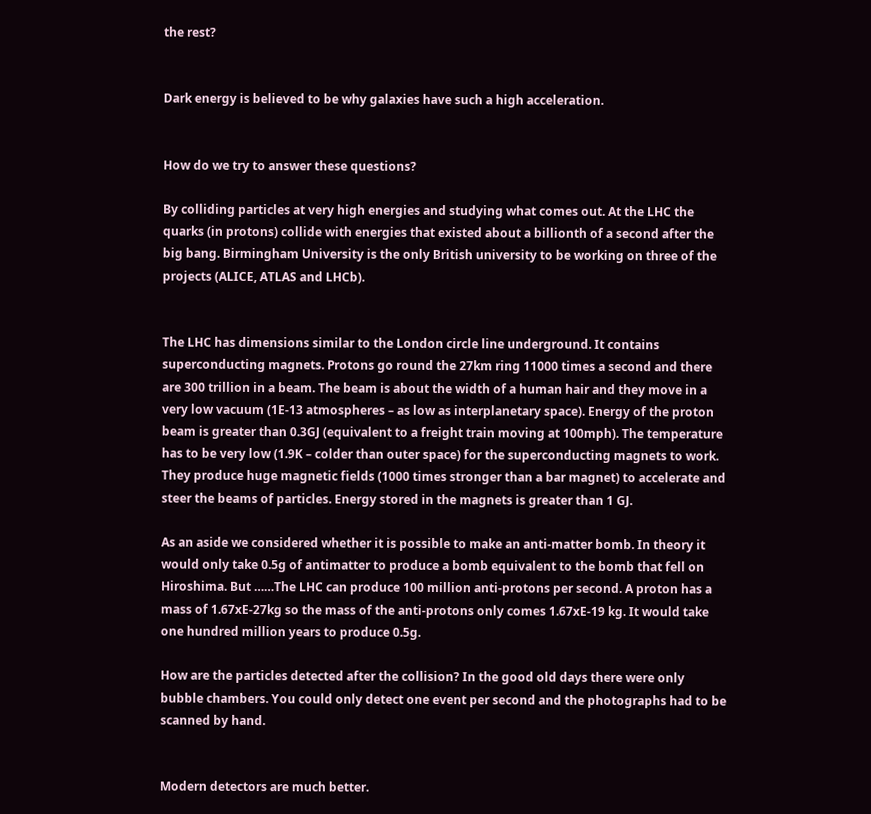the rest?


Dark energy is believed to be why galaxies have such a high acceleration.


How do we try to answer these questions?

By colliding particles at very high energies and studying what comes out. At the LHC the quarks (in protons) collide with energies that existed about a billionth of a second after the big bang. Birmingham University is the only British university to be working on three of the projects (ALICE, ATLAS and LHCb).


The LHC has dimensions similar to the London circle line underground. It contains superconducting magnets. Protons go round the 27km ring 11000 times a second and there are 300 trillion in a beam. The beam is about the width of a human hair and they move in a very low vacuum (1E-13 atmospheres – as low as interplanetary space). Energy of the proton beam is greater than 0.3GJ (equivalent to a freight train moving at 100mph). The temperature has to be very low (1.9K – colder than outer space) for the superconducting magnets to work. They produce huge magnetic fields (1000 times stronger than a bar magnet) to accelerate and steer the beams of particles. Energy stored in the magnets is greater than 1 GJ.

As an aside we considered whether it is possible to make an anti-matter bomb. In theory it would only take 0.5g of antimatter to produce a bomb equivalent to the bomb that fell on Hiroshima. But ……The LHC can produce 100 million anti-protons per second. A proton has a mass of 1.67xE-27kg so the mass of the anti-protons only comes 1.67xE-19 kg. It would take one hundred million years to produce 0.5g.

How are the particles detected after the collision? In the good old days there were only bubble chambers. You could only detect one event per second and the photographs had to be scanned by hand.


Modern detectors are much better.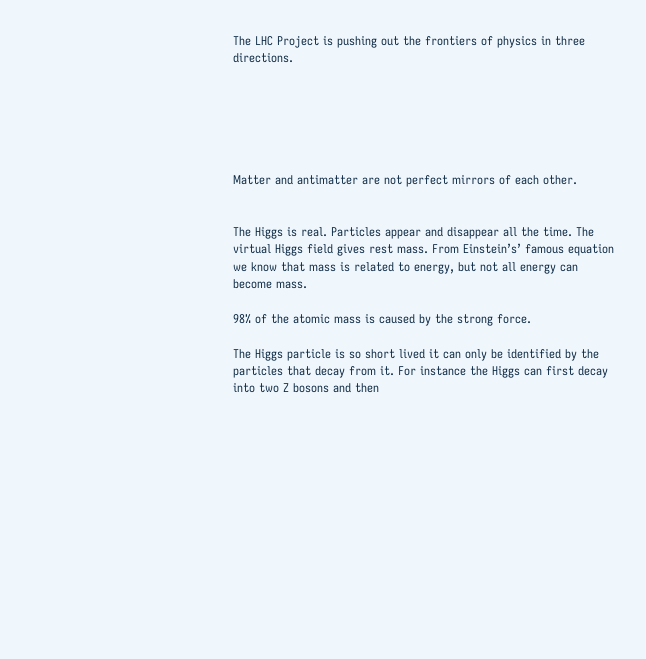The LHC Project is pushing out the frontiers of physics in three directions.






Matter and antimatter are not perfect mirrors of each other.


The Higgs is real. Particles appear and disappear all the time. The virtual Higgs field gives rest mass. From Einstein’s’ famous equation we know that mass is related to energy, but not all energy can become mass.

98% of the atomic mass is caused by the strong force.

The Higgs particle is so short lived it can only be identified by the particles that decay from it. For instance the Higgs can first decay into two Z bosons and then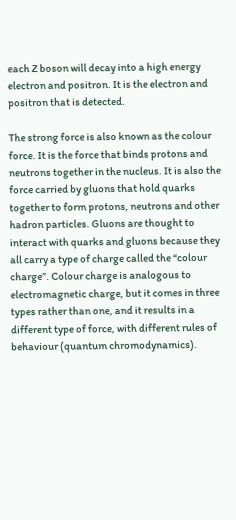each Z boson will decay into a high energy electron and positron. It is the electron and positron that is detected.

The strong force is also known as the colour force. It is the force that binds protons and neutrons together in the nucleus. It is also the force carried by gluons that hold quarks together to form protons, neutrons and other hadron particles. Gluons are thought to interact with quarks and gluons because they all carry a type of charge called the “colour charge”. Colour charge is analogous to electromagnetic charge, but it comes in three types rather than one, and it results in a different type of force, with different rules of behaviour (quantum chromodynamics).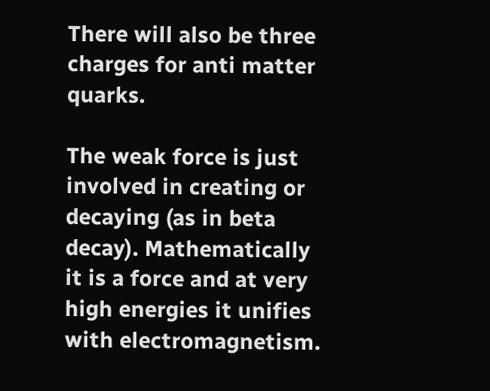There will also be three charges for anti matter quarks.

The weak force is just involved in creating or decaying (as in beta decay). Mathematically it is a force and at very high energies it unifies with electromagnetism.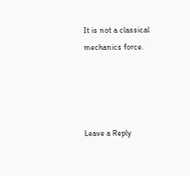It is not a classical mechanics force.




Leave a Reply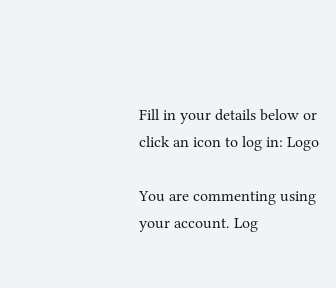Fill in your details below or click an icon to log in: Logo

You are commenting using your account. Log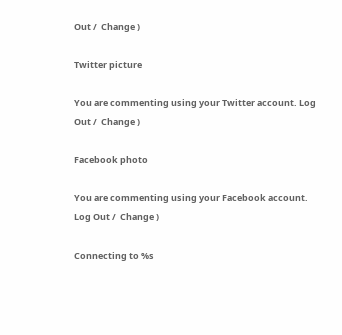Out /  Change )

Twitter picture

You are commenting using your Twitter account. Log Out /  Change )

Facebook photo

You are commenting using your Facebook account. Log Out /  Change )

Connecting to %s